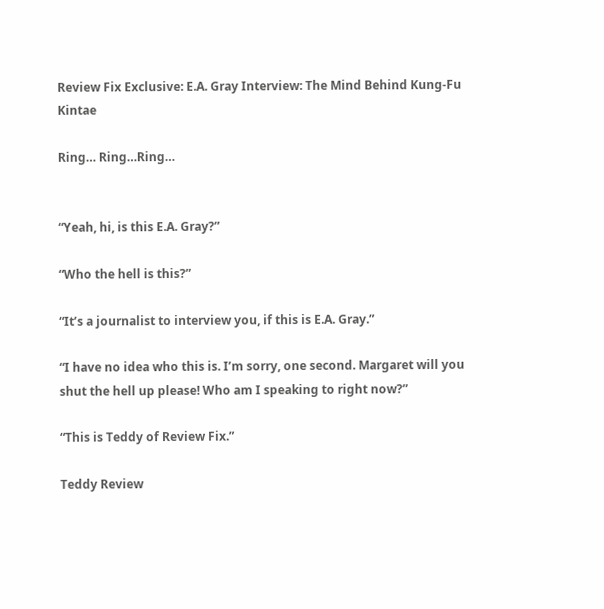Review Fix Exclusive: E.A. Gray Interview: The Mind Behind Kung-Fu Kintae

Ring… Ring…Ring…


“Yeah, hi, is this E.A. Gray?”

“Who the hell is this?”

“It’s a journalist to interview you, if this is E.A. Gray.”

“I have no idea who this is. I’m sorry, one second. Margaret will you shut the hell up please! Who am I speaking to right now?”

“This is Teddy of Review Fix.”

Teddy Review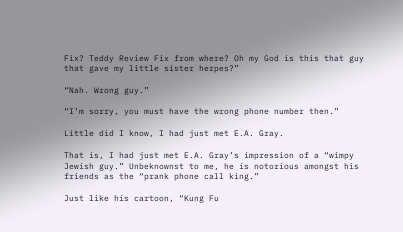Fix? Teddy Review Fix from where? Oh my God is this that guy that gave my little sister herpes?”

“Nah. Wrong guy.”

“I’m sorry, you must have the wrong phone number then.”

Little did I know, I had just met E.A. Gray.

That is, I had just met E.A. Gray’s impression of a “wimpy Jewish guy.” Unbeknownst to me, he is notorious amongst his friends as the “prank phone call king.”

Just like his cartoon, “Kung Fu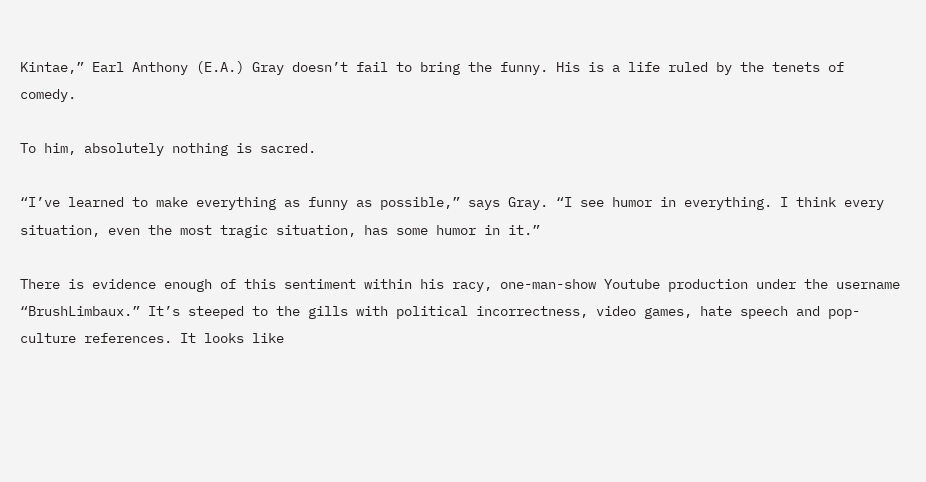Kintae,” Earl Anthony (E.A.) Gray doesn’t fail to bring the funny. His is a life ruled by the tenets of comedy.

To him, absolutely nothing is sacred.

“I’ve learned to make everything as funny as possible,” says Gray. “I see humor in everything. I think every situation, even the most tragic situation, has some humor in it.”

There is evidence enough of this sentiment within his racy, one-man-show Youtube production under the username “BrushLimbaux.” It’s steeped to the gills with political incorrectness, video games, hate speech and pop-culture references. It looks like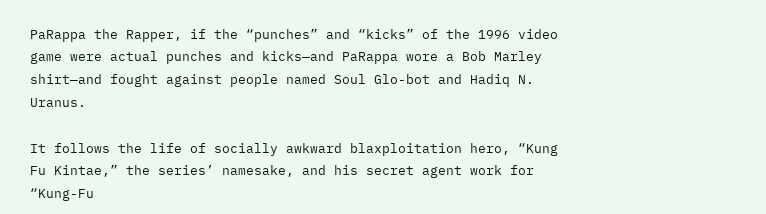PaRappa the Rapper, if the “punches” and “kicks” of the 1996 video game were actual punches and kicks—and PaRappa wore a Bob Marley shirt—and fought against people named Soul Glo-bot and Hadiq N. Uranus.

It follows the life of socially awkward blaxploitation hero, “Kung Fu Kintae,” the series’ namesake, and his secret agent work for “Kung-Fu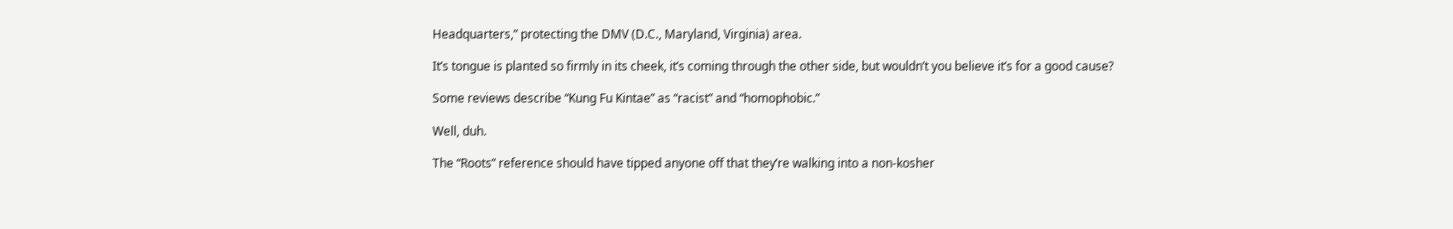Headquarters,” protecting the DMV (D.C., Maryland, Virginia) area.

It’s tongue is planted so firmly in its cheek, it’s coming through the other side, but wouldn’t you believe it’s for a good cause?

Some reviews describe “Kung Fu Kintae” as “racist” and “homophobic.”

Well, duh.

The “Roots” reference should have tipped anyone off that they’re walking into a non-kosher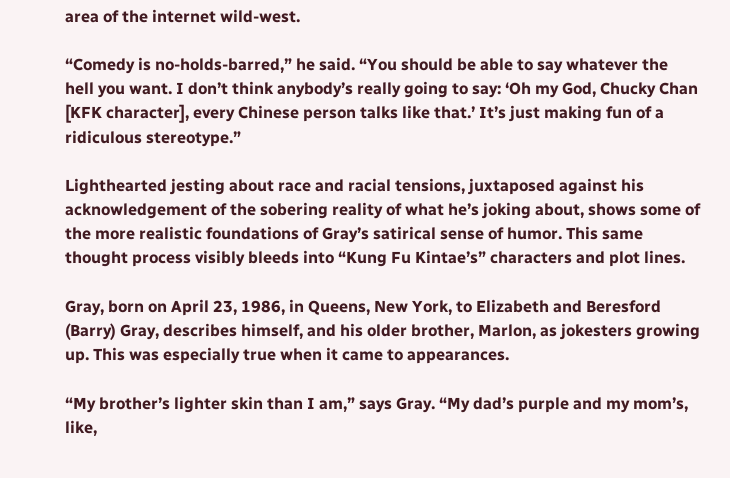area of the internet wild-west.

“Comedy is no-holds-barred,” he said. “You should be able to say whatever the hell you want. I don’t think anybody’s really going to say: ‘Oh my God, Chucky Chan [KFK character], every Chinese person talks like that.’ It’s just making fun of a ridiculous stereotype.”

Lighthearted jesting about race and racial tensions, juxtaposed against his acknowledgement of the sobering reality of what he’s joking about, shows some of the more realistic foundations of Gray’s satirical sense of humor. This same thought process visibly bleeds into “Kung Fu Kintae’s” characters and plot lines.

Gray, born on April 23, 1986, in Queens, New York, to Elizabeth and Beresford (Barry) Gray, describes himself, and his older brother, Marlon, as jokesters growing up. This was especially true when it came to appearances.

“My brother’s lighter skin than I am,” says Gray. “My dad’s purple and my mom’s, like,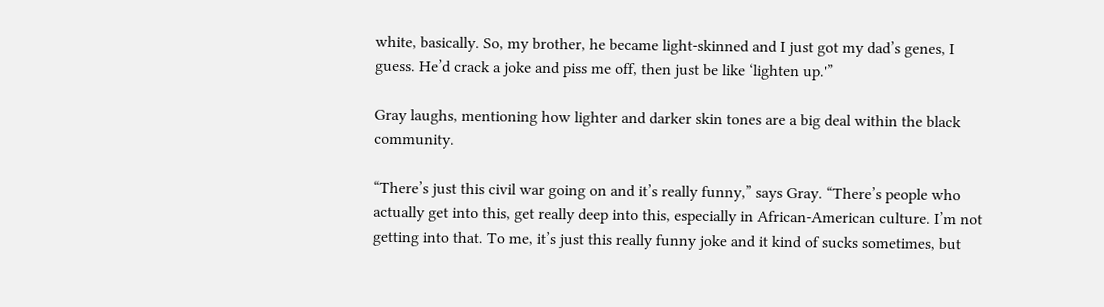white, basically. So, my brother, he became light-skinned and I just got my dad’s genes, I guess. He’d crack a joke and piss me off, then just be like ‘lighten up.'”

Gray laughs, mentioning how lighter and darker skin tones are a big deal within the black community.

“There’s just this civil war going on and it’s really funny,” says Gray. “There’s people who actually get into this, get really deep into this, especially in African-American culture. I’m not getting into that. To me, it’s just this really funny joke and it kind of sucks sometimes, but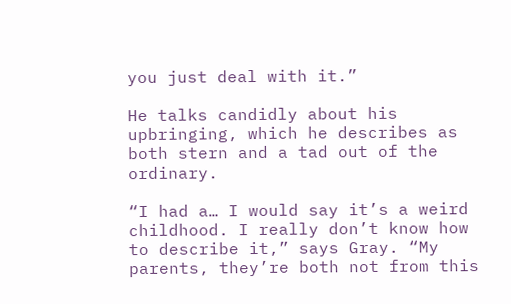you just deal with it.”

He talks candidly about his upbringing, which he describes as both stern and a tad out of the ordinary.

“I had a… I would say it’s a weird childhood. I really don’t know how to describe it,” says Gray. “My parents, they’re both not from this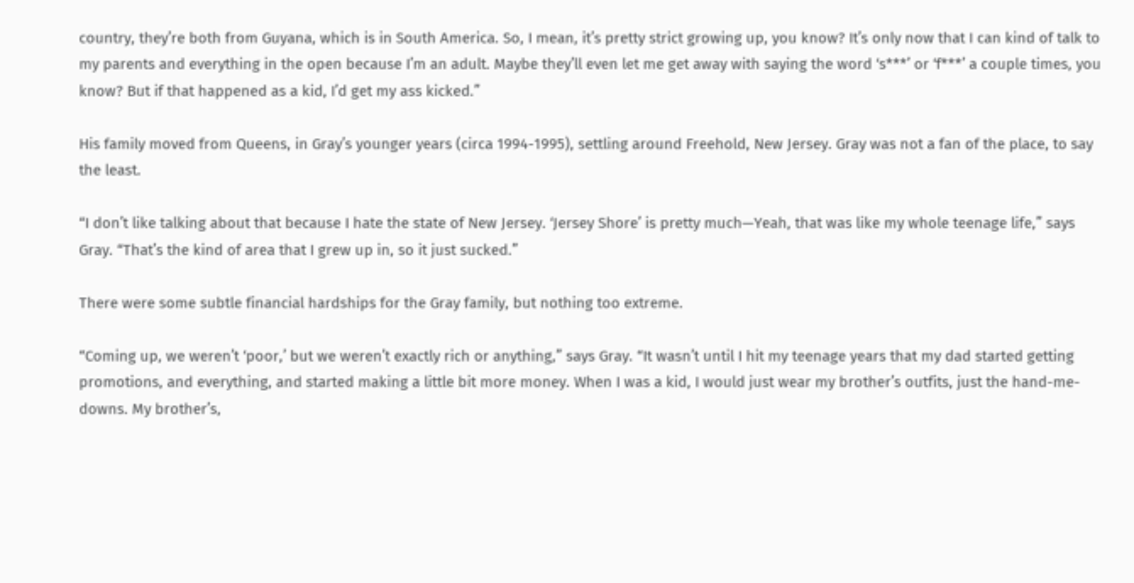country, they’re both from Guyana, which is in South America. So, I mean, it’s pretty strict growing up, you know? It’s only now that I can kind of talk to my parents and everything in the open because I’m an adult. Maybe they’ll even let me get away with saying the word ‘s***’ or ‘f***’ a couple times, you know? But if that happened as a kid, I’d get my ass kicked.”

His family moved from Queens, in Gray’s younger years (circa 1994-1995), settling around Freehold, New Jersey. Gray was not a fan of the place, to say the least.

“I don’t like talking about that because I hate the state of New Jersey. ‘Jersey Shore’ is pretty much—Yeah, that was like my whole teenage life,” says Gray. “That’s the kind of area that I grew up in, so it just sucked.”

There were some subtle financial hardships for the Gray family, but nothing too extreme.

“Coming up, we weren’t ‘poor,’ but we weren’t exactly rich or anything,” says Gray. “It wasn’t until I hit my teenage years that my dad started getting promotions, and everything, and started making a little bit more money. When I was a kid, I would just wear my brother’s outfits, just the hand-me-downs. My brother’s,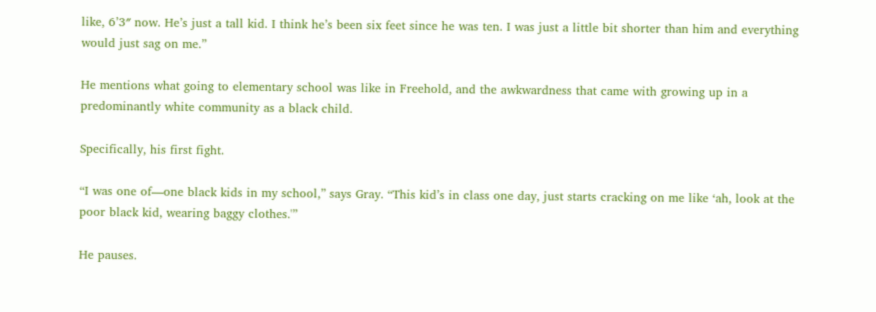like, 6’3″ now. He’s just a tall kid. I think he’s been six feet since he was ten. I was just a little bit shorter than him and everything would just sag on me.”

He mentions what going to elementary school was like in Freehold, and the awkwardness that came with growing up in a predominantly white community as a black child.

Specifically, his first fight.

“I was one of—one black kids in my school,” says Gray. “This kid’s in class one day, just starts cracking on me like ‘ah, look at the poor black kid, wearing baggy clothes.'”

He pauses.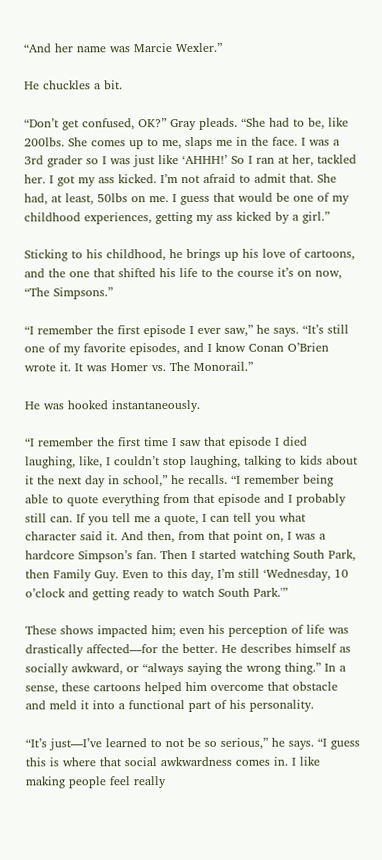“And her name was Marcie Wexler.”

He chuckles a bit.

“Don’t get confused, OK?” Gray pleads. “She had to be, like 200lbs. She comes up to me, slaps me in the face. I was a 3rd grader so I was just like ‘AHHH!’ So I ran at her, tackled her. I got my ass kicked. I’m not afraid to admit that. She had, at least, 50lbs on me. I guess that would be one of my childhood experiences, getting my ass kicked by a girl.”

Sticking to his childhood, he brings up his love of cartoons, and the one that shifted his life to the course it’s on now, “The Simpsons.”

“I remember the first episode I ever saw,” he says. “It’s still one of my favorite episodes, and I know Conan O’Brien wrote it. It was Homer vs. The Monorail.”

He was hooked instantaneously.

“I remember the first time I saw that episode I died laughing, like, I couldn’t stop laughing, talking to kids about it the next day in school,” he recalls. “I remember being able to quote everything from that episode and I probably still can. If you tell me a quote, I can tell you what character said it. And then, from that point on, I was a hardcore Simpson’s fan. Then I started watching South Park, then Family Guy. Even to this day, I’m still ‘Wednesday, 10 o’clock and getting ready to watch South Park.'”

These shows impacted him; even his perception of life was drastically affected—for the better. He describes himself as socially awkward, or “always saying the wrong thing.” In a sense, these cartoons helped him overcome that obstacle and meld it into a functional part of his personality.

“It’s just—I’ve learned to not be so serious,” he says. “I guess this is where that social awkwardness comes in. I like making people feel really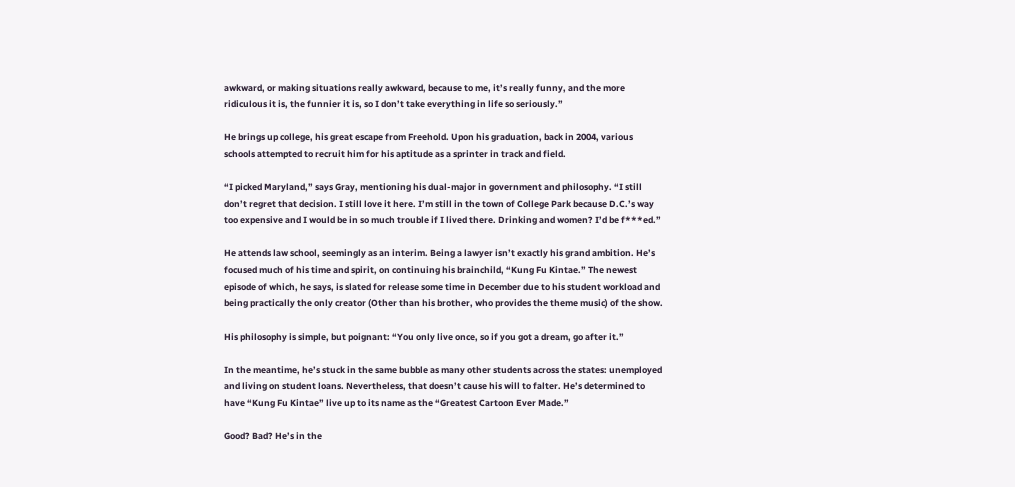awkward, or making situations really awkward, because to me, it’s really funny, and the more ridiculous it is, the funnier it is, so I don’t take everything in life so seriously.”

He brings up college, his great escape from Freehold. Upon his graduation, back in 2004, various schools attempted to recruit him for his aptitude as a sprinter in track and field.

“I picked Maryland,” says Gray, mentioning his dual-major in government and philosophy. “I still don’t regret that decision. I still love it here. I’m still in the town of College Park because D.C.’s way too expensive and I would be in so much trouble if I lived there. Drinking and women? I’d be f***ed.”

He attends law school, seemingly as an interim. Being a lawyer isn’t exactly his grand ambition. He’s focused much of his time and spirit, on continuing his brainchild, “Kung Fu Kintae.” The newest episode of which, he says, is slated for release some time in December due to his student workload and being practically the only creator (Other than his brother, who provides the theme music) of the show.

His philosophy is simple, but poignant: “You only live once, so if you got a dream, go after it.”

In the meantime, he’s stuck in the same bubble as many other students across the states: unemployed and living on student loans. Nevertheless, that doesn’t cause his will to falter. He’s determined to have “Kung Fu Kintae” live up to its name as the “Greatest Cartoon Ever Made.”

Good? Bad? He’s in the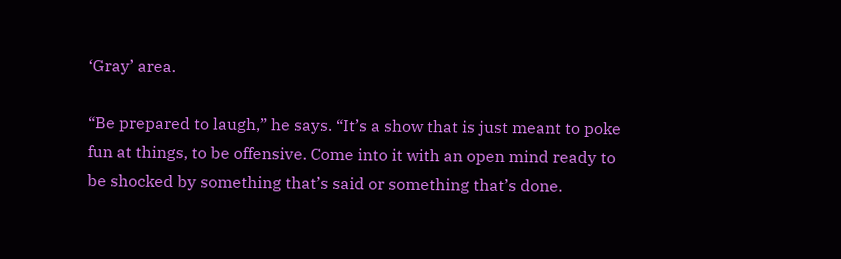‘Gray’ area.

“Be prepared to laugh,” he says. “It’s a show that is just meant to poke fun at things, to be offensive. Come into it with an open mind ready to be shocked by something that’s said or something that’s done.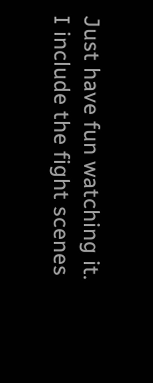Just have fun watching it. I include the fight scenes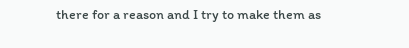there for a reason and I try to make them as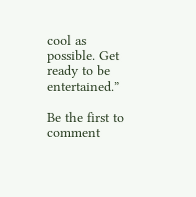cool as possible. Get ready to be entertained.”

Be the first to comment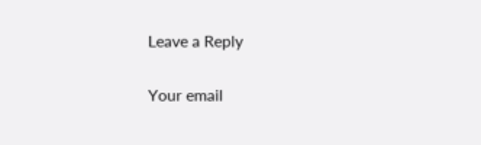Leave a Reply

Your email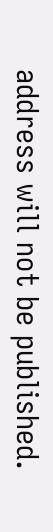address will not be published.